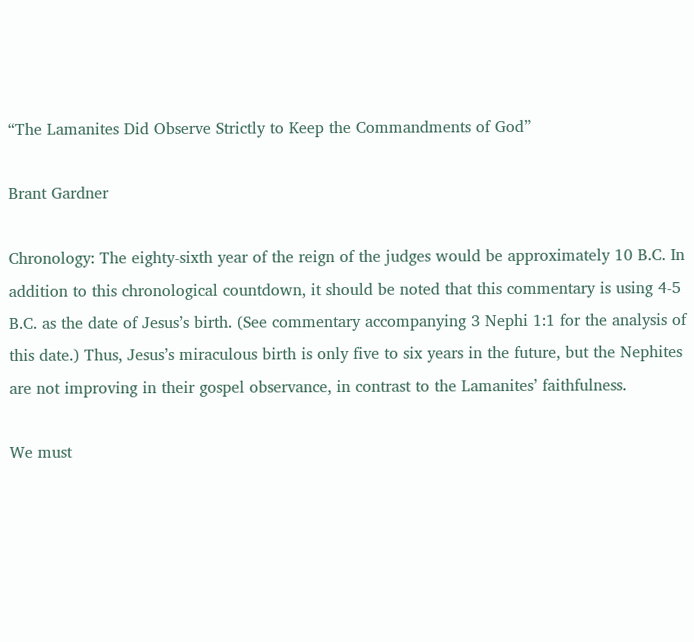“The Lamanites Did Observe Strictly to Keep the Commandments of God”

Brant Gardner

Chronology: The eighty-sixth year of the reign of the judges would be approximately 10 B.C. In addition to this chronological countdown, it should be noted that this commentary is using 4-5 B.C. as the date of Jesus’s birth. (See commentary accompanying 3 Nephi 1:1 for the analysis of this date.) Thus, Jesus’s miraculous birth is only five to six years in the future, but the Nephites are not improving in their gospel observance, in contrast to the Lamanites’ faithfulness.

We must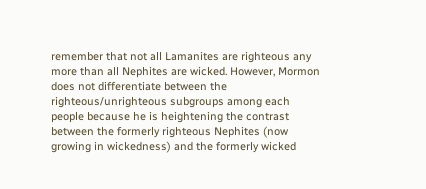remember that not all Lamanites are righteous any more than all Nephites are wicked. However, Mormon does not differentiate between the righteous/unrighteous subgroups among each people because he is heightening the contrast between the formerly righteous Nephites (now growing in wickedness) and the formerly wicked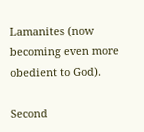Lamanites (now becoming even more obedient to God).

Second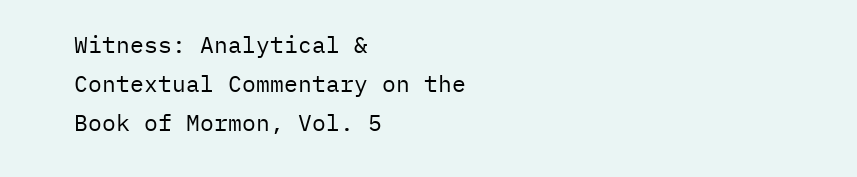Witness: Analytical & Contextual Commentary on the Book of Mormon, Vol. 5